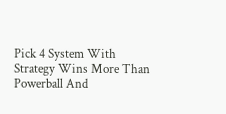Pick 4 System With Strategy Wins More Than Powerball And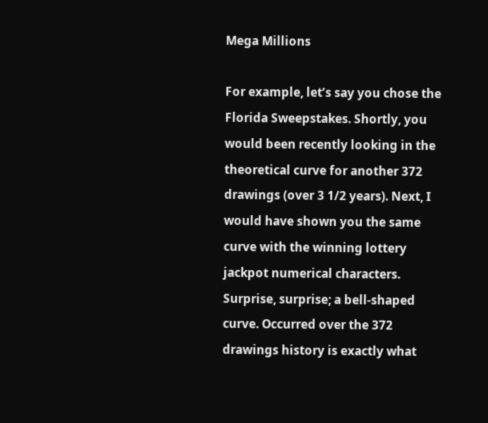Mega Millions

For example, let’s say you chose the Florida Sweepstakes. Shortly, you would been recently looking in the theoretical curve for another 372 drawings (over 3 1/2 years). Next, I would have shown you the same curve with the winning lottery jackpot numerical characters. Surprise, surprise; a bell-shaped curve. Occurred over the 372 drawings history is exactly what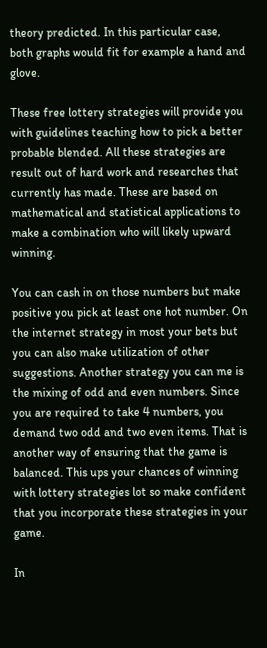theory predicted. In this particular case, both graphs would fit for example a hand and glove.

These free lottery strategies will provide you with guidelines teaching how to pick a better probable blended. All these strategies are result out of hard work and researches that currently has made. These are based on mathematical and statistical applications to make a combination who will likely upward winning.

You can cash in on those numbers but make positive you pick at least one hot number. On the internet strategy in most your bets but you can also make utilization of other suggestions. Another strategy you can me is the mixing of odd and even numbers. Since you are required to take 4 numbers, you demand two odd and two even items. That is another way of ensuring that the game is balanced. This ups your chances of winning with lottery strategies lot so make confident that you incorporate these strategies in your game.

In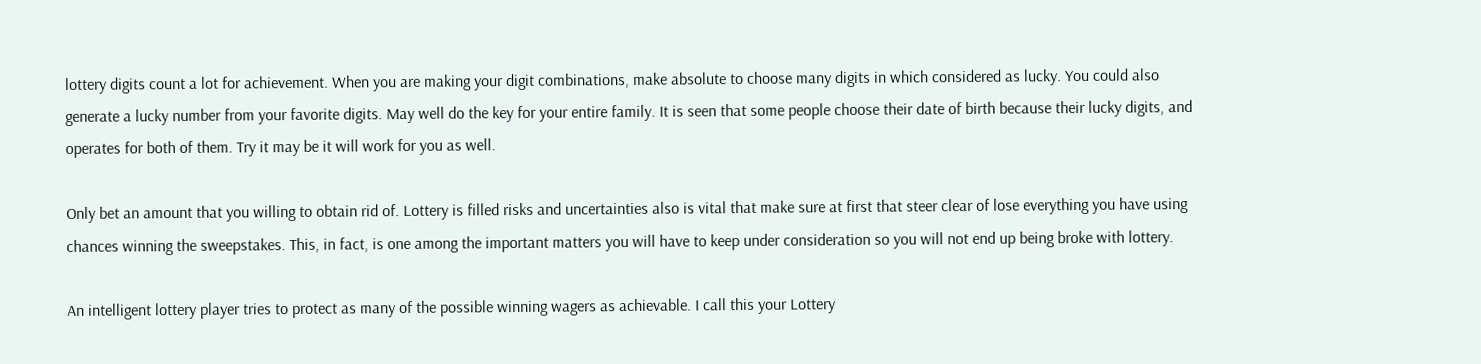lottery digits count a lot for achievement. When you are making your digit combinations, make absolute to choose many digits in which considered as lucky. You could also generate a lucky number from your favorite digits. May well do the key for your entire family. It is seen that some people choose their date of birth because their lucky digits, and operates for both of them. Try it may be it will work for you as well.

Only bet an amount that you willing to obtain rid of. Lottery is filled risks and uncertainties also is vital that make sure at first that steer clear of lose everything you have using chances winning the sweepstakes. This, in fact, is one among the important matters you will have to keep under consideration so you will not end up being broke with lottery.

An intelligent lottery player tries to protect as many of the possible winning wagers as achievable. I call this your Lottery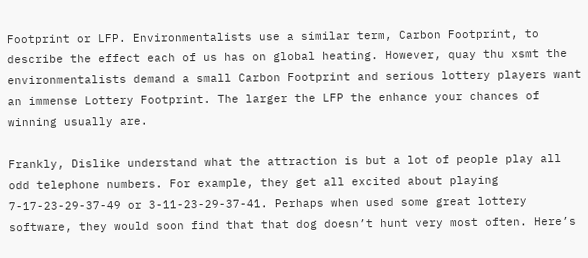Footprint or LFP. Environmentalists use a similar term, Carbon Footprint, to describe the effect each of us has on global heating. However, quay thu xsmt the environmentalists demand a small Carbon Footprint and serious lottery players want an immense Lottery Footprint. The larger the LFP the enhance your chances of winning usually are.

Frankly, Dislike understand what the attraction is but a lot of people play all odd telephone numbers. For example, they get all excited about playing 7-17-23-29-37-49 or 3-11-23-29-37-41. Perhaps when used some great lottery software, they would soon find that that dog doesn’t hunt very most often. Here’s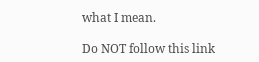what I mean.

Do NOT follow this link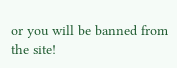or you will be banned from the site!